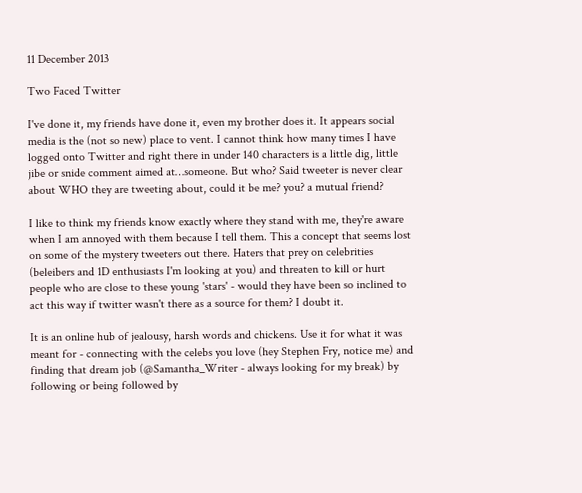11 December 2013

Two Faced Twitter

I've done it, my friends have done it, even my brother does it. It appears social media is the (not so new) place to vent. I cannot think how many times I have logged onto Twitter and right there in under 140 characters is a little dig, little jibe or snide comment aimed at…someone. But who? Said tweeter is never clear about WHO they are tweeting about, could it be me? you? a mutual friend?

I like to think my friends know exactly where they stand with me, they're aware when I am annoyed with them because I tell them. This a concept that seems lost on some of the mystery tweeters out there. Haters that prey on celebrities (beleibers and 1D enthusiasts I'm looking at you) and threaten to kill or hurt people who are close to these young 'stars' - would they have been so inclined to act this way if twitter wasn't there as a source for them? I doubt it.

It is an online hub of jealousy, harsh words and chickens. Use it for what it was meant for - connecting with the celebs you love (hey Stephen Fry, notice me) and finding that dream job (@Samantha_Writer - always looking for my break) by following or being followed by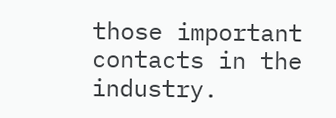those important contacts in the industry.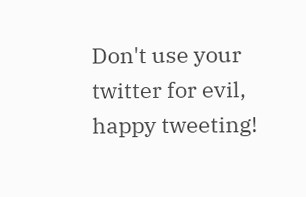Don't use your twitter for evil, happy tweeting!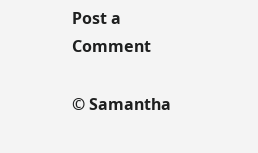Post a Comment

© Samantha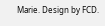Marie. Design by FCD.